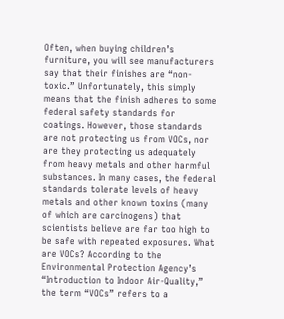Often, when buying children’s furniture, you will see manufacturers say that their finishes are “non-toxic.” Unfortunately, this simply means that the finish adheres to some federal safety standards for coatings. However, those standards are not protecting us from VOCs, nor are they protecting us adequately from heavy metals and other harmful substances. In many cases, the federal standards tolerate levels of heavy metals and other known toxins (many of which are carcinogens) that scientists believe are far too high to be safe with repeated exposures. What are VOCs? According to the Environmental Protection Agency’s “Introduction to Indoor Air-Quality,” the term “VOCs” refers to a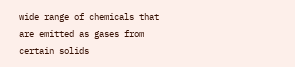wide range of chemicals that are emitted as gases from certain solids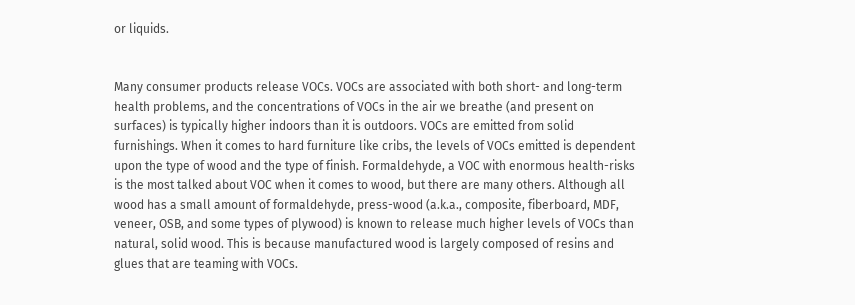or liquids.


Many consumer products release VOCs. VOCs are associated with both short- and long-term health problems, and the concentrations of VOCs in the air we breathe (and present on surfaces) is typically higher indoors than it is outdoors. VOCs are emitted from solid furnishings. When it comes to hard furniture like cribs, the levels of VOCs emitted is dependent upon the type of wood and the type of finish. Formaldehyde, a VOC with enormous health-risks is the most talked about VOC when it comes to wood, but there are many others. Although all wood has a small amount of formaldehyde, press-wood (a.k.a., composite, fiberboard, MDF, veneer, OSB, and some types of plywood) is known to release much higher levels of VOCs than natural, solid wood. This is because manufactured wood is largely composed of resins and glues that are teaming with VOCs.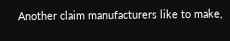Another claim manufacturers like to make,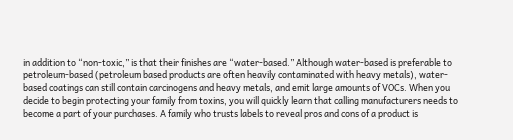in addition to “non-toxic,” is that their finishes are “water-based.” Although water-based is preferable to petroleum-based (petroleum based products are often heavily contaminated with heavy metals), water-based coatings can still contain carcinogens and heavy metals, and emit large amounts of VOCs. When you decide to begin protecting your family from toxins, you will quickly learn that calling manufacturers needs to become a part of your purchases. A family who trusts labels to reveal pros and cons of a product is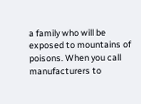a family who will be exposed to mountains of poisons. When you call manufacturers to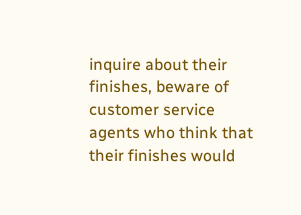inquire about their finishes, beware of customer service agents who think that their finishes would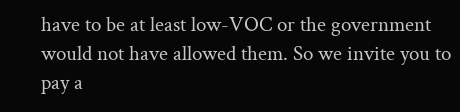have to be at least low-VOC or the government would not have allowed them. So we invite you to pay a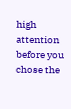high attention before you chose the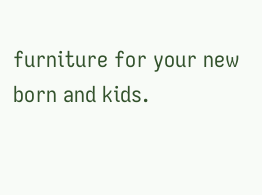furniture for your new born and kids.